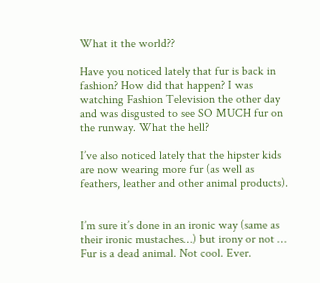What it the world??

Have you noticed lately that fur is back in fashion? How did that happen? I was watching Fashion Television the other day and was disgusted to see SO MUCH fur on the runway. What the hell?

I’ve also noticed lately that the hipster kids are now wearing more fur (as well as feathers, leather and other animal products).


I’m sure it’s done in an ironic way (same as their ironic mustaches…) but irony or not …
Fur is a dead animal. Not cool. Ever.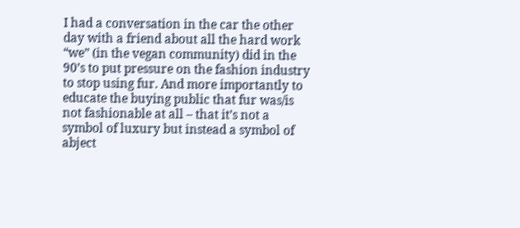I had a conversation in the car the other day with a friend about all the hard work “we” (in the vegan community) did in the 90’s to put pressure on the fashion industry to stop using fur. And more importantly to educate the buying public that fur was/is not fashionable at all – that it’s not a symbol of luxury but instead a symbol of abject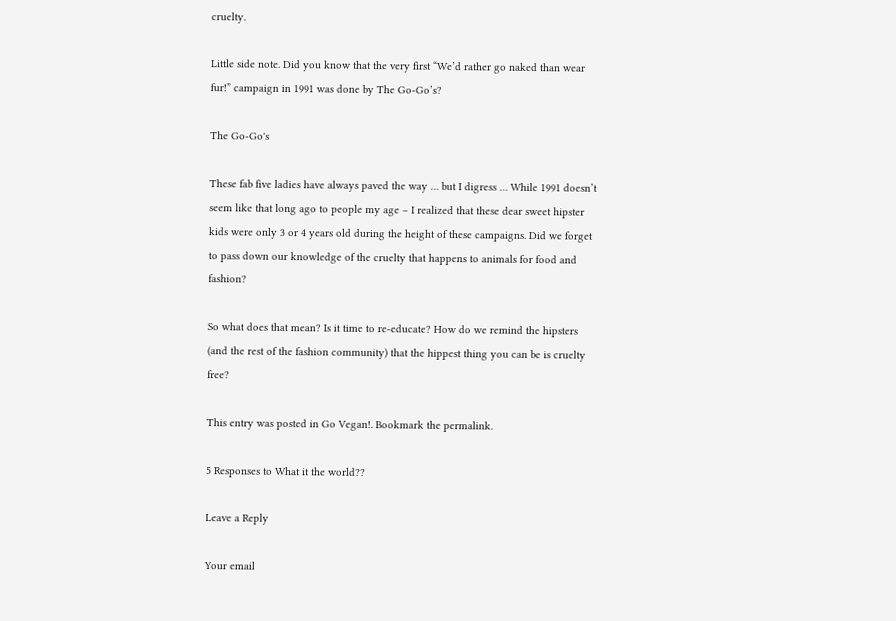cruelty.

Little side note. Did you know that the very first “We’d rather go naked than wear fur!” campaign in 1991 was done by The Go-Go’s?

The Go-Go's

These fab five ladies have always paved the way … but I digress … While 1991 doesn’t seem like that long ago to people my age – I realized that these dear sweet hipster kids were only 3 or 4 years old during the height of these campaigns. Did we forget to pass down our knowledge of the cruelty that happens to animals for food and fashion?

So what does that mean? Is it time to re-educate? How do we remind the hipsters (and the rest of the fashion community) that the hippest thing you can be is cruelty free?

This entry was posted in Go Vegan!. Bookmark the permalink.

5 Responses to What it the world??

Leave a Reply

Your email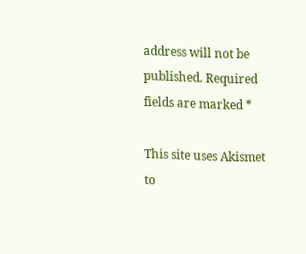address will not be published. Required fields are marked *

This site uses Akismet to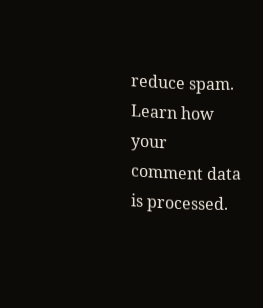reduce spam. Learn how your comment data is processed.